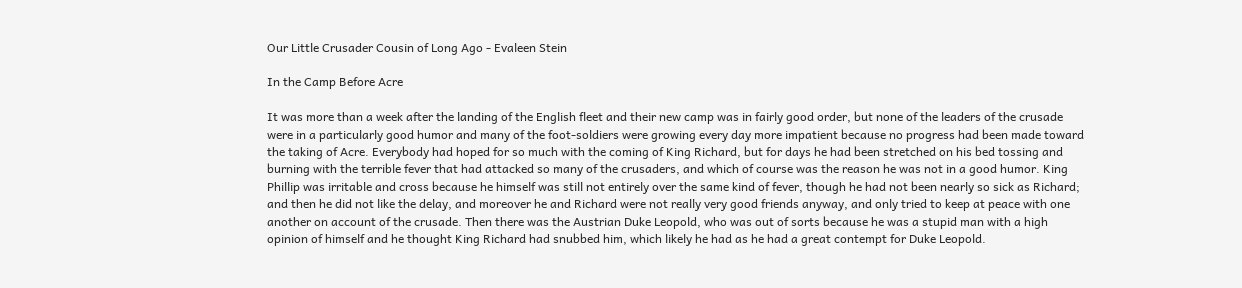Our Little Crusader Cousin of Long Ago - Evaleen Stein

In the Camp Before Acre

It was more than a week after the landing of the English fleet and their new camp was in fairly good order, but none of the leaders of the crusade were in a particularly good humor and many of the foot-soldiers were growing every day more impatient because no progress had been made toward the taking of Acre. Everybody had hoped for so much with the coming of King Richard, but for days he had been stretched on his bed tossing and burning with the terrible fever that had attacked so many of the crusaders, and which of course was the reason he was not in a good humor. King Phillip was irritable and cross because he himself was still not entirely over the same kind of fever, though he had not been nearly so sick as Richard; and then he did not like the delay, and moreover he and Richard were not really very good friends anyway, and only tried to keep at peace with one another on account of the crusade. Then there was the Austrian Duke Leopold, who was out of sorts because he was a stupid man with a high opinion of himself and he thought King Richard had snubbed him, which likely he had as he had a great contempt for Duke Leopold.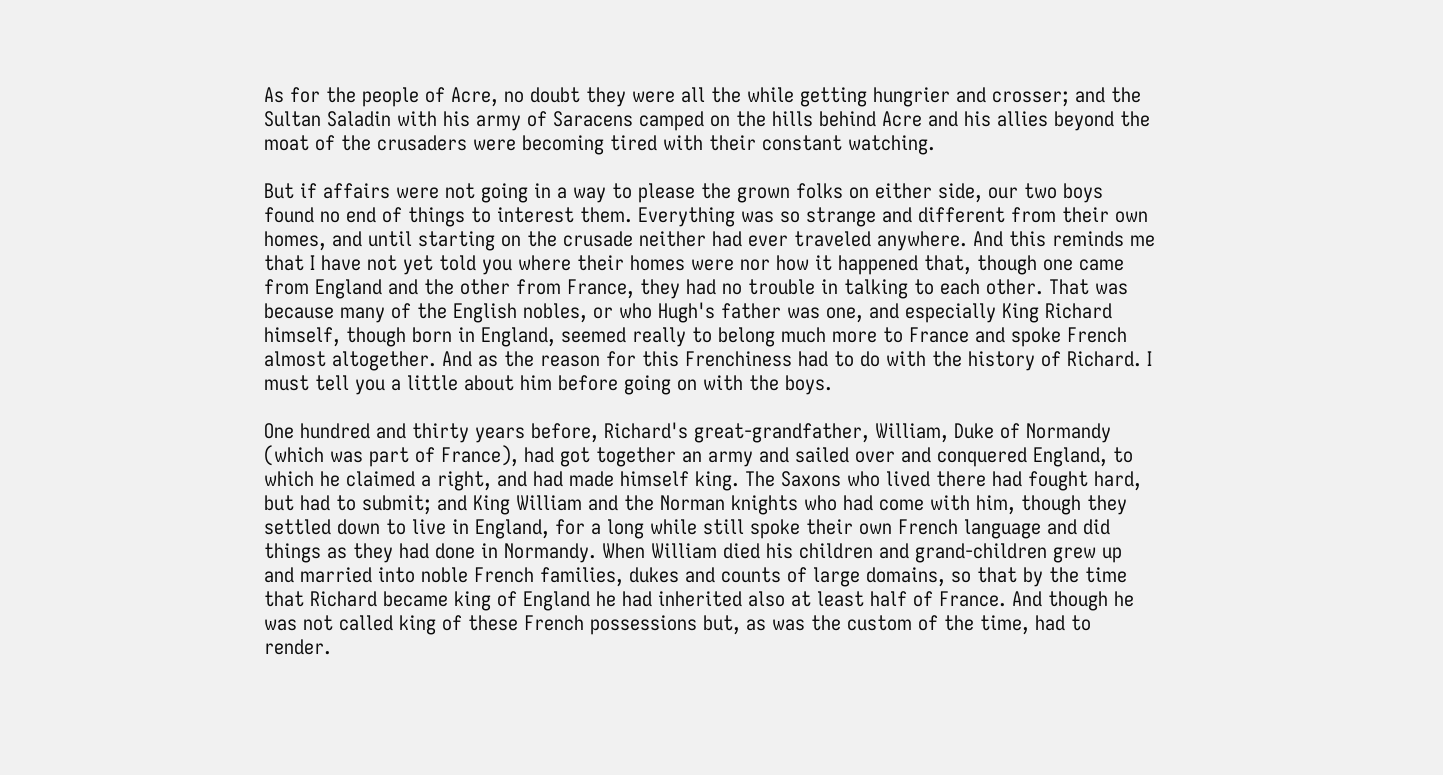As for the people of Acre, no doubt they were all the while getting hungrier and crosser; and the Sultan Saladin with his army of Saracens camped on the hills behind Acre and his allies beyond the moat of the crusaders were becoming tired with their constant watching.

But if affairs were not going in a way to please the grown folks on either side, our two boys found no end of things to interest them. Everything was so strange and different from their own homes, and until starting on the crusade neither had ever traveled anywhere. And this reminds me that I have not yet told you where their homes were nor how it happened that, though one came from England and the other from France, they had no trouble in talking to each other. That was because many of the English nobles, or who Hugh's father was one, and especially King Richard himself, though born in England, seemed really to belong much more to France and spoke French almost altogether. And as the reason for this Frenchiness had to do with the history of Richard. I must tell you a little about him before going on with the boys.

One hundred and thirty years before, Richard's great-grandfather, William, Duke of Normandy (which was part of France), had got together an army and sailed over and conquered England, to which he claimed a right, and had made himself king. The Saxons who lived there had fought hard, but had to submit; and King William and the Norman knights who had come with him, though they settled down to live in England, for a long while still spoke their own French language and did things as they had done in Normandy. When William died his children and grand-children grew up and married into noble French families, dukes and counts of large domains, so that by the time that Richard became king of England he had inherited also at least half of France. And though he was not called king of these French possessions but, as was the custom of the time, had to render.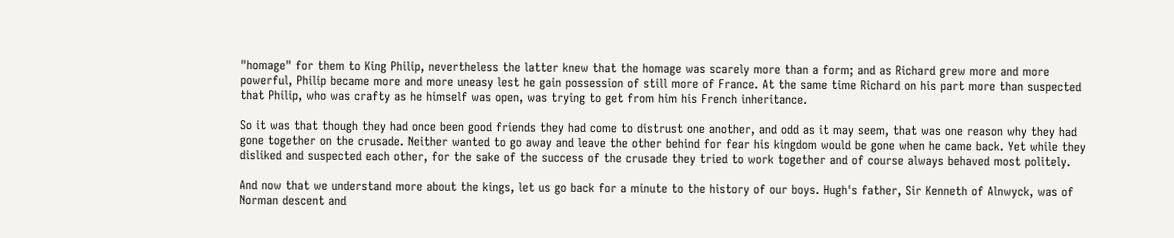"homage" for them to King Philip, nevertheless the latter knew that the homage was scarely more than a form; and as Richard grew more and more powerful, Philip became more and more uneasy lest he gain possession of still more of France. At the same time Richard on his part more than suspected that Philip, who was crafty as he himself was open, was trying to get from him his French inheritance.

So it was that though they had once been good friends they had come to distrust one another, and odd as it may seem, that was one reason why they had gone together on the crusade. Neither wanted to go away and leave the other behind for fear his kingdom would be gone when he came back. Yet while they disliked and suspected each other, for the sake of the success of the crusade they tried to work together and of course always behaved most politely.

And now that we understand more about the kings, let us go back for a minute to the history of our boys. Hugh's father, Sir Kenneth of Alnwyck, was of Norman descent and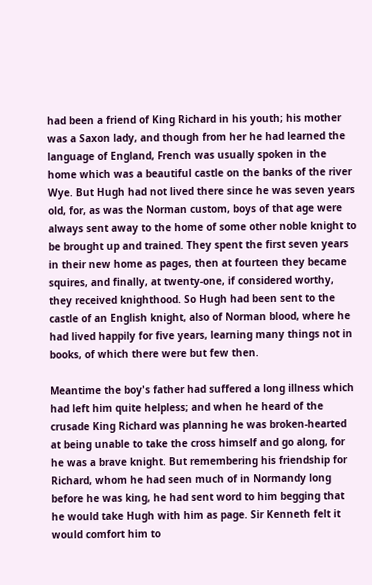had been a friend of King Richard in his youth; his mother was a Saxon lady, and though from her he had learned the language of England, French was usually spoken in the home which was a beautiful castle on the banks of the river Wye. But Hugh had not lived there since he was seven years old, for, as was the Norman custom, boys of that age were always sent away to the home of some other noble knight to be brought up and trained. They spent the first seven years in their new home as pages, then at fourteen they became squires, and finally, at twenty-one, if considered worthy, they received knighthood. So Hugh had been sent to the castle of an English knight, also of Norman blood, where he had lived happily for five years, learning many things not in books, of which there were but few then.

Meantime the boy's father had suffered a long illness which had left him quite helpless; and when he heard of the crusade King Richard was planning he was broken-hearted at being unable to take the cross himself and go along, for he was a brave knight. But remembering his friendship for Richard, whom he had seen much of in Normandy long before he was king, he had sent word to him begging that he would take Hugh with him as page. Sir Kenneth felt it would comfort him to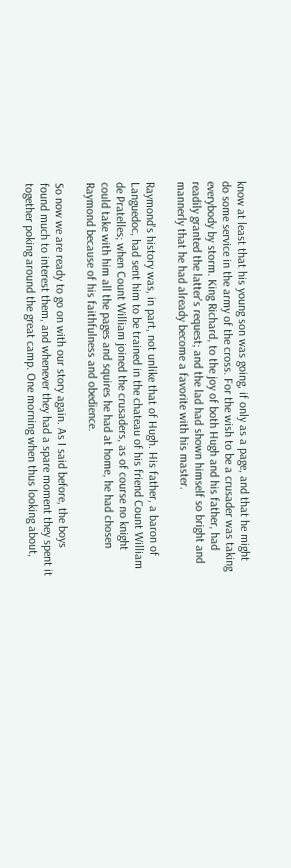know at least that his young son was going, if only as a page, and that he might do some service in the army of the cross. For the wish to be a crusader was taking everybody by storm. King Richard, to the joy of both Hugh and his father, had readily granted the latter's request; and the lad had shown himself so bright and mannerly that he had already become a favorite with his master.

Raymond's history was, in part, not unlike that of Hugh. His father, a baron of Languedoc, had sent him to be trained in the chateau of his friend Count William de Pratelles; when Count William joined the crusaders, as of course no knight could take with him all the pages and squires he had at home, he had chosen Raymond because of his faithfulness and obedience.

So now we are ready to go on with our story again. As I said before, the boys found much to interest them, and whenever they had a spare moment they spent it together poking around the great camp. One morning when thus looking about,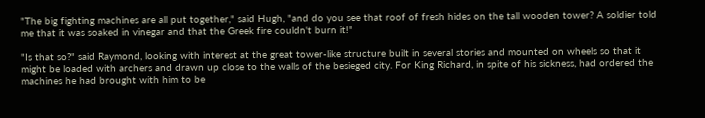"The big fighting machines are all put together," said Hugh, "and do you see that roof of fresh hides on the tall wooden tower? A soldier told me that it was soaked in vinegar and that the Greek fire couldn't burn it!"

"Is that so?" said Raymond, looking with interest at the great tower-like structure built in several stories and mounted on wheels so that it might be loaded with archers and drawn up close to the walls of the besieged city. For King Richard, in spite of his sickness, had ordered the machines he had brought with him to be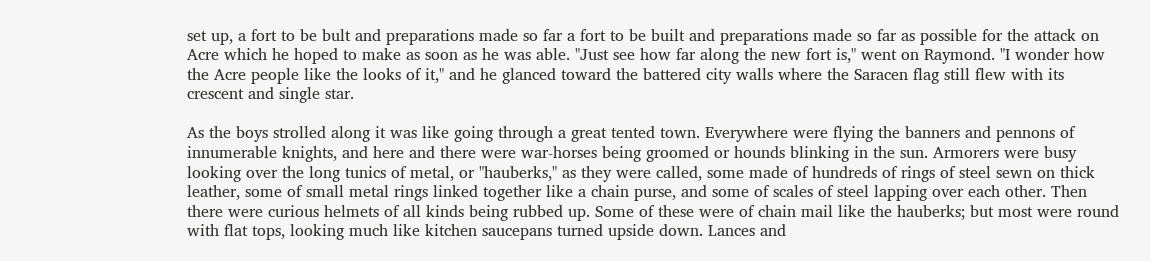set up, a fort to be bult and preparations made so far a fort to be built and preparations made so far as possible for the attack on Acre which he hoped to make as soon as he was able. "Just see how far along the new fort is," went on Raymond. "I wonder how the Acre people like the looks of it," and he glanced toward the battered city walls where the Saracen flag still flew with its crescent and single star.

As the boys strolled along it was like going through a great tented town. Everywhere were flying the banners and pennons of innumerable knights, and here and there were war-horses being groomed or hounds blinking in the sun. Armorers were busy looking over the long tunics of metal, or "hauberks," as they were called, some made of hundreds of rings of steel sewn on thick leather, some of small metal rings linked together like a chain purse, and some of scales of steel lapping over each other. Then there were curious helmets of all kinds being rubbed up. Some of these were of chain mail like the hauberks; but most were round with flat tops, looking much like kitchen saucepans turned upside down. Lances and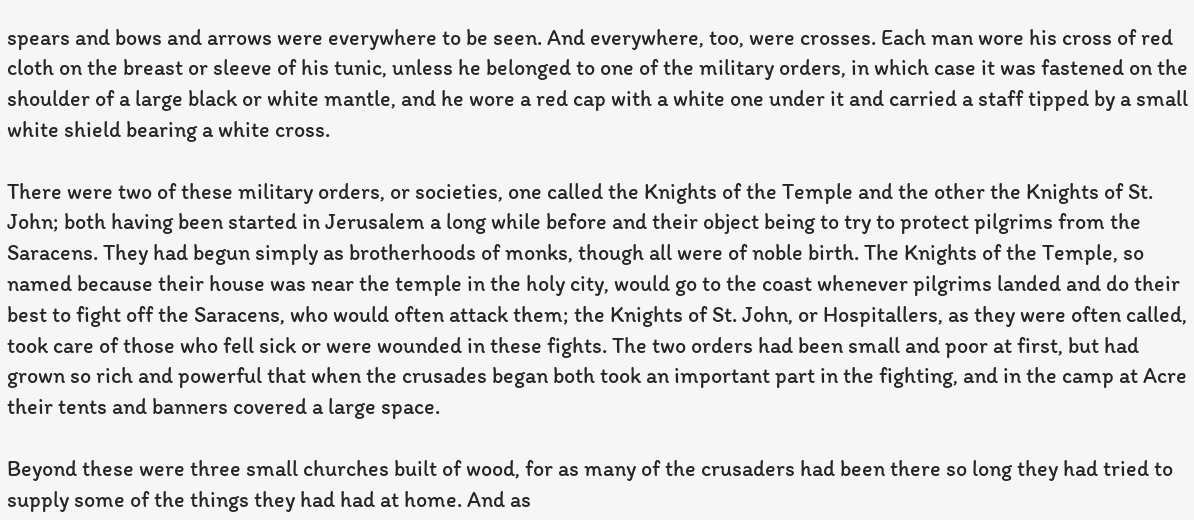spears and bows and arrows were everywhere to be seen. And everywhere, too, were crosses. Each man wore his cross of red cloth on the breast or sleeve of his tunic, unless he belonged to one of the military orders, in which case it was fastened on the shoulder of a large black or white mantle, and he wore a red cap with a white one under it and carried a staff tipped by a small white shield bearing a white cross.

There were two of these military orders, or societies, one called the Knights of the Temple and the other the Knights of St. John; both having been started in Jerusalem a long while before and their object being to try to protect pilgrims from the Saracens. They had begun simply as brotherhoods of monks, though all were of noble birth. The Knights of the Temple, so named because their house was near the temple in the holy city, would go to the coast whenever pilgrims landed and do their best to fight off the Saracens, who would often attack them; the Knights of St. John, or Hospitallers, as they were often called, took care of those who fell sick or were wounded in these fights. The two orders had been small and poor at first, but had grown so rich and powerful that when the crusades began both took an important part in the fighting, and in the camp at Acre their tents and banners covered a large space.

Beyond these were three small churches built of wood, for as many of the crusaders had been there so long they had tried to supply some of the things they had had at home. And as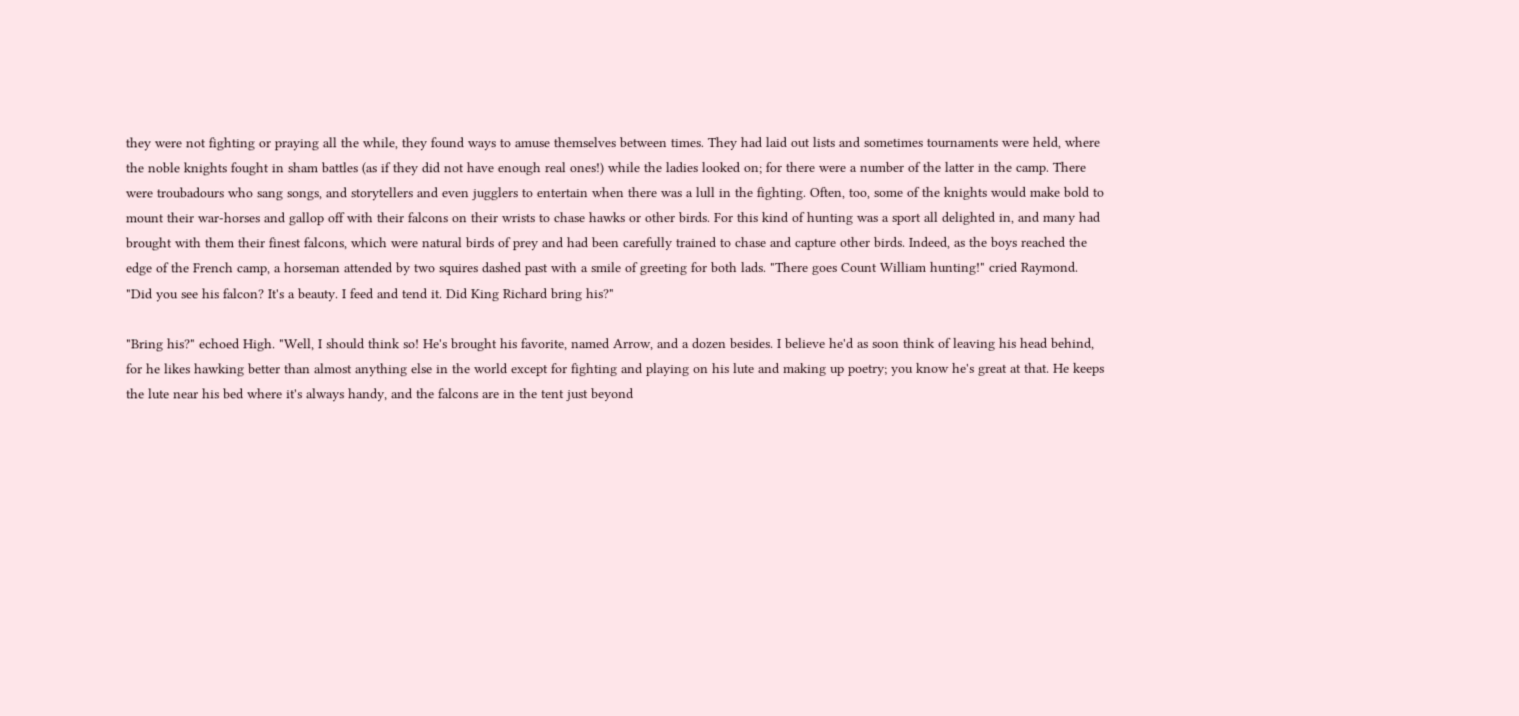they were not fighting or praying all the while, they found ways to amuse themselves between times. They had laid out lists and sometimes tournaments were held, where the noble knights fought in sham battles (as if they did not have enough real ones!) while the ladies looked on; for there were a number of the latter in the camp. There were troubadours who sang songs, and storytellers and even jugglers to entertain when there was a lull in the fighting. Often, too, some of the knights would make bold to mount their war-horses and gallop off with their falcons on their wrists to chase hawks or other birds. For this kind of hunting was a sport all delighted in, and many had brought with them their finest falcons, which were natural birds of prey and had been carefully trained to chase and capture other birds. Indeed, as the boys reached the edge of the French camp, a horseman attended by two squires dashed past with a smile of greeting for both lads. "There goes Count William hunting!" cried Raymond. "Did you see his falcon? It's a beauty. I feed and tend it. Did King Richard bring his?"

"Bring his?" echoed High. "Well, I should think so! He's brought his favorite, named Arrow, and a dozen besides. I believe he'd as soon think of leaving his head behind, for he likes hawking better than almost anything else in the world except for fighting and playing on his lute and making up poetry; you know he's great at that. He keeps the lute near his bed where it's always handy, and the falcons are in the tent just beyond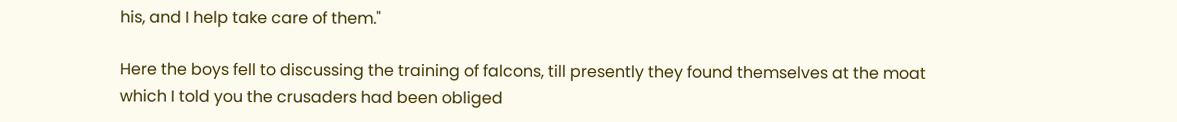his, and I help take care of them."

Here the boys fell to discussing the training of falcons, till presently they found themselves at the moat which I told you the crusaders had been obliged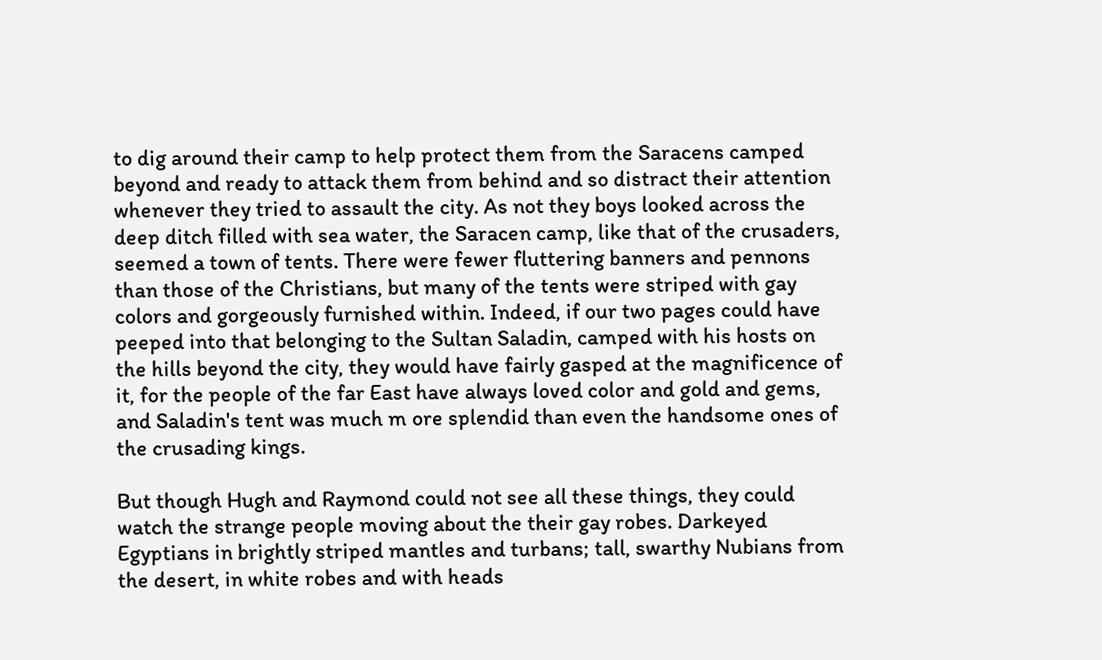to dig around their camp to help protect them from the Saracens camped beyond and ready to attack them from behind and so distract their attention whenever they tried to assault the city. As not they boys looked across the deep ditch filled with sea water, the Saracen camp, like that of the crusaders, seemed a town of tents. There were fewer fluttering banners and pennons than those of the Christians, but many of the tents were striped with gay colors and gorgeously furnished within. Indeed, if our two pages could have peeped into that belonging to the Sultan Saladin, camped with his hosts on the hills beyond the city, they would have fairly gasped at the magnificence of it, for the people of the far East have always loved color and gold and gems, and Saladin's tent was much m ore splendid than even the handsome ones of the crusading kings.

But though Hugh and Raymond could not see all these things, they could watch the strange people moving about the their gay robes. Darkeyed Egyptians in brightly striped mantles and turbans; tall, swarthy Nubians from the desert, in white robes and with heads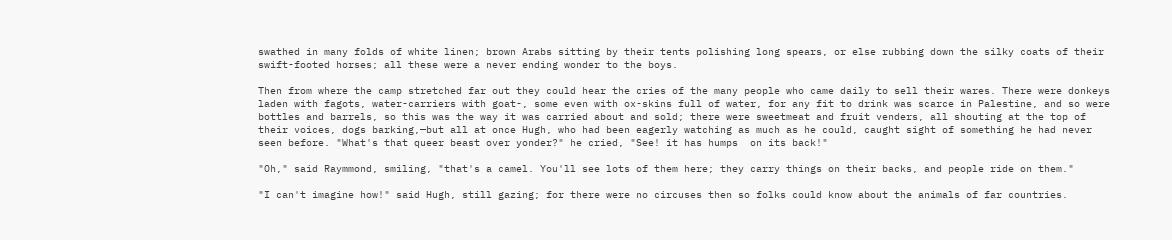swathed in many folds of white linen; brown Arabs sitting by their tents polishing long spears, or else rubbing down the silky coats of their swift-footed horses; all these were a never ending wonder to the boys.

Then from where the camp stretched far out they could hear the cries of the many people who came daily to sell their wares. There were donkeys laden with fagots, water-carriers with goat-, some even with ox-skins full of water, for any fit to drink was scarce in Palestine, and so were bottles and barrels, so this was the way it was carried about and sold; there were sweetmeat and fruit venders, all shouting at the top of their voices, dogs barking,—but all at once Hugh, who had been eagerly watching as much as he could, caught sight of something he had never seen before. "What's that queer beast over yonder?" he cried, "See! it has humps  on its back!"

"Oh," said Raymmond, smiling, "that's a camel. You'll see lots of them here; they carry things on their backs, and people ride on them."

"I can't imagine how!" said Hugh, still gazing; for there were no circuses then so folks could know about the animals of far countries.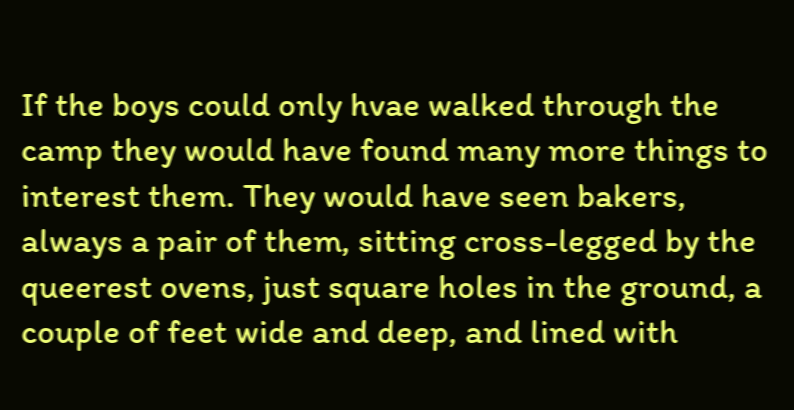If the boys could only hvae walked through the camp they would have found many more things to interest them. They would have seen bakers, always a pair of them, sitting cross-legged by the queerest ovens, just square holes in the ground, a couple of feet wide and deep, and lined with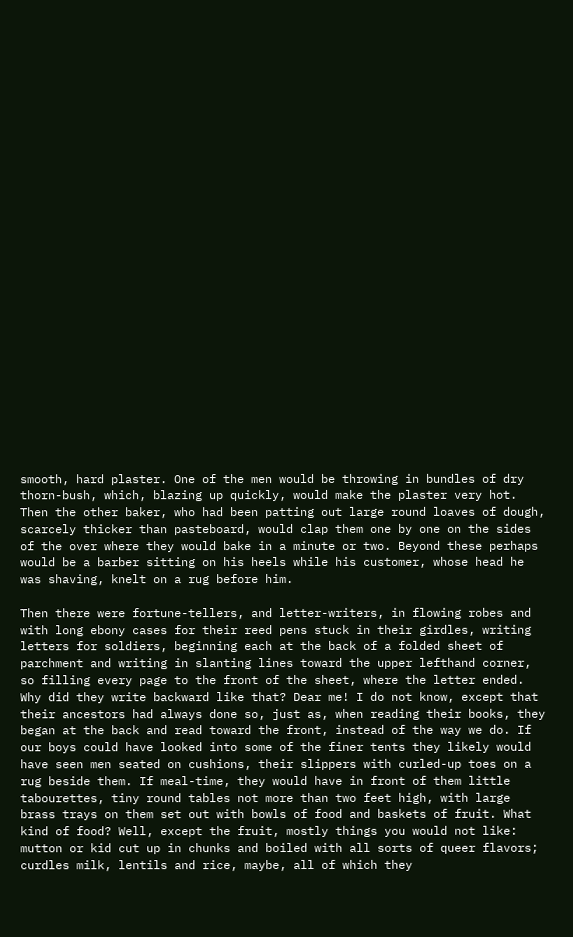smooth, hard plaster. One of the men would be throwing in bundles of dry thorn-bush, which, blazing up quickly, would make the plaster very hot. Then the other baker, who had been patting out large round loaves of dough, scarcely thicker than pasteboard, would clap them one by one on the sides of the over where they would bake in a minute or two. Beyond these perhaps would be a barber sitting on his heels while his customer, whose head he was shaving, knelt on a rug before him.

Then there were fortune-tellers, and letter-writers, in flowing robes and with long ebony cases for their reed pens stuck in their girdles, writing letters for soldiers, beginning each at the back of a folded sheet of parchment and writing in slanting lines toward the upper lefthand corner, so filling every page to the front of the sheet, where the letter ended. Why did they write backward like that? Dear me! I do not know, except that their ancestors had always done so, just as, when reading their books, they began at the back and read toward the front, instead of the way we do. If our boys could have looked into some of the finer tents they likely would have seen men seated on cushions, their slippers with curled-up toes on a rug beside them. If meal-time, they would have in front of them little tabourettes, tiny round tables not more than two feet high, with large brass trays on them set out with bowls of food and baskets of fruit. What kind of food? Well, except the fruit, mostly things you would not like: mutton or kid cut up in chunks and boiled with all sorts of queer flavors; curdles milk, lentils and rice, maybe, all of which they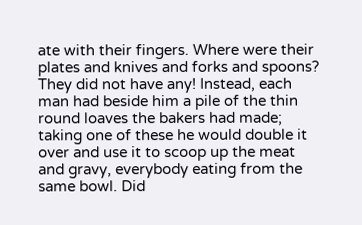ate with their fingers. Where were their plates and knives and forks and spoons? They did not have any! Instead, each man had beside him a pile of the thin round loaves the bakers had made; taking one of these he would double it over and use it to scoop up the meat and gravy, everybody eating from the same bowl. Did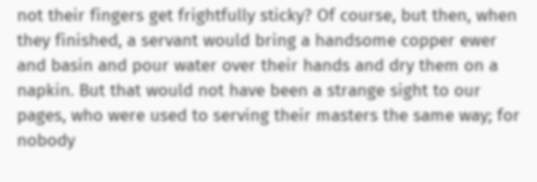not their fingers get frightfully sticky? Of course, but then, when they finished, a servant would bring a handsome copper ewer and basin and pour water over their hands and dry them on a napkin. But that would not have been a strange sight to our pages, who were used to serving their masters the same way; for nobody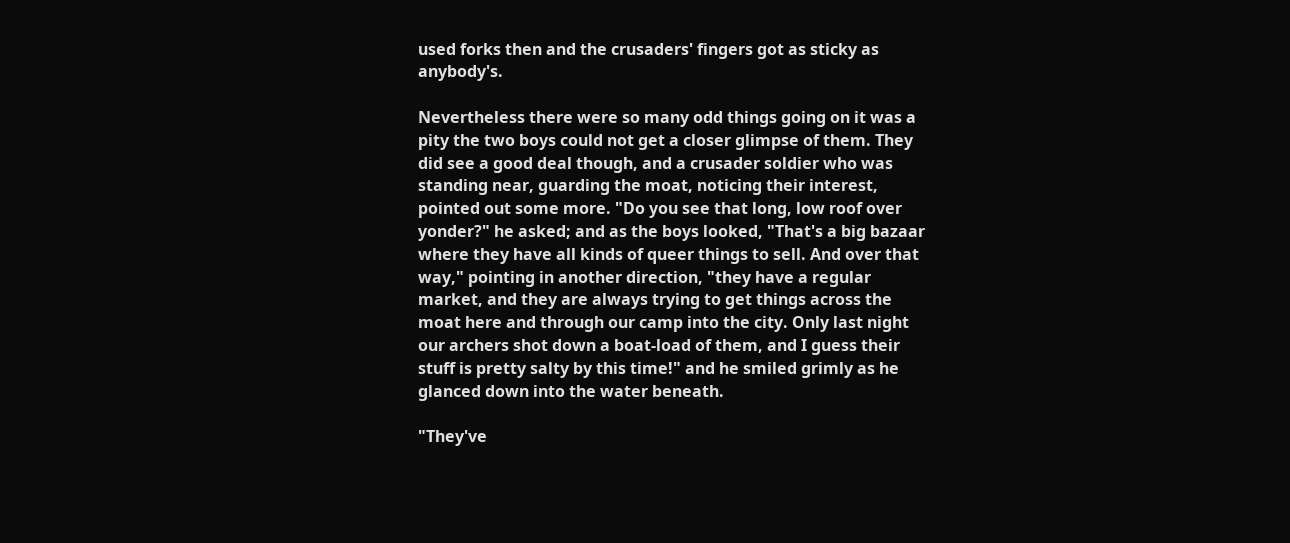used forks then and the crusaders' fingers got as sticky as anybody's.

Nevertheless there were so many odd things going on it was a pity the two boys could not get a closer glimpse of them. They did see a good deal though, and a crusader soldier who was standing near, guarding the moat, noticing their interest, pointed out some more. "Do you see that long, low roof over yonder?" he asked; and as the boys looked, "That's a big bazaar where they have all kinds of queer things to sell. And over that way," pointing in another direction, "they have a regular market, and they are always trying to get things across the moat here and through our camp into the city. Only last night our archers shot down a boat-load of them, and I guess their stuff is pretty salty by this time!" and he smiled grimly as he glanced down into the water beneath.

"They've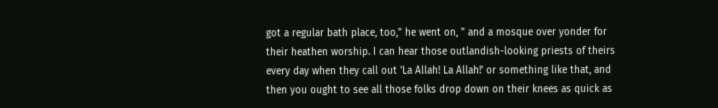got a regular bath place, too," he went on, " and a mosque over yonder for their heathen worship. I can hear those outlandish-looking priests of theirs every day when they call out 'La Allah! La Allah!' or something like that, and then you ought to see all those folks drop down on their knees as quick as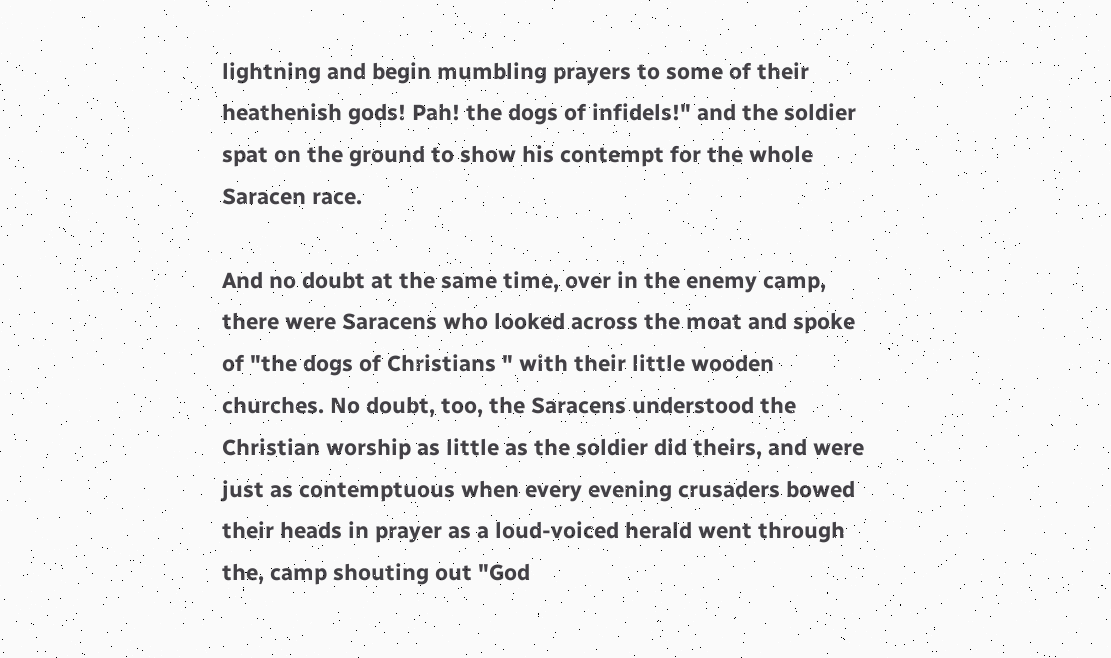lightning and begin mumbling prayers to some of their heathenish gods! Pah! the dogs of infidels!" and the soldier spat on the ground to show his contempt for the whole Saracen race.

And no doubt at the same time, over in the enemy camp, there were Saracens who looked across the moat and spoke of "the dogs of Christians " with their little wooden churches. No doubt, too, the Saracens understood the Christian worship as little as the soldier did theirs, and were just as contemptuous when every evening crusaders bowed their heads in prayer as a loud-voiced herald went through the, camp shouting out "God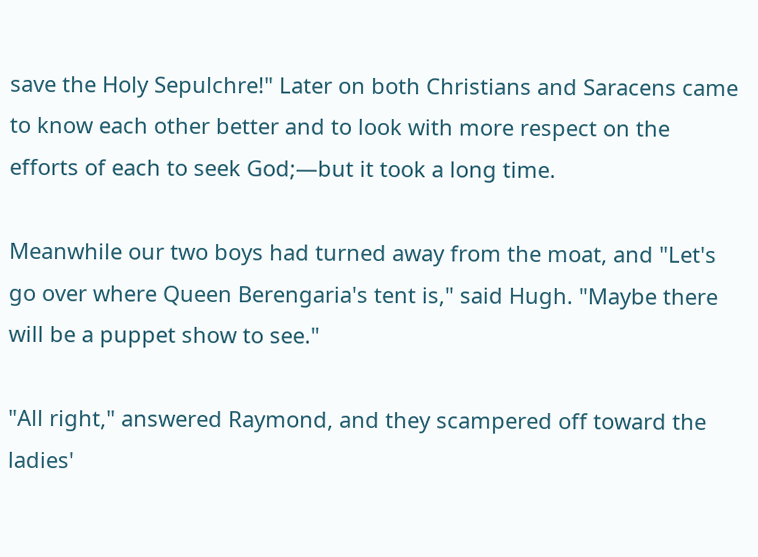save the Holy Sepulchre!" Later on both Christians and Saracens came to know each other better and to look with more respect on the efforts of each to seek God;—but it took a long time.

Meanwhile our two boys had turned away from the moat, and "Let's go over where Queen Berengaria's tent is," said Hugh. "Maybe there will be a puppet show to see."

"All right," answered Raymond, and they scampered off toward the ladies'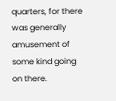quarters, for there was generally amusement of some kind going on there.